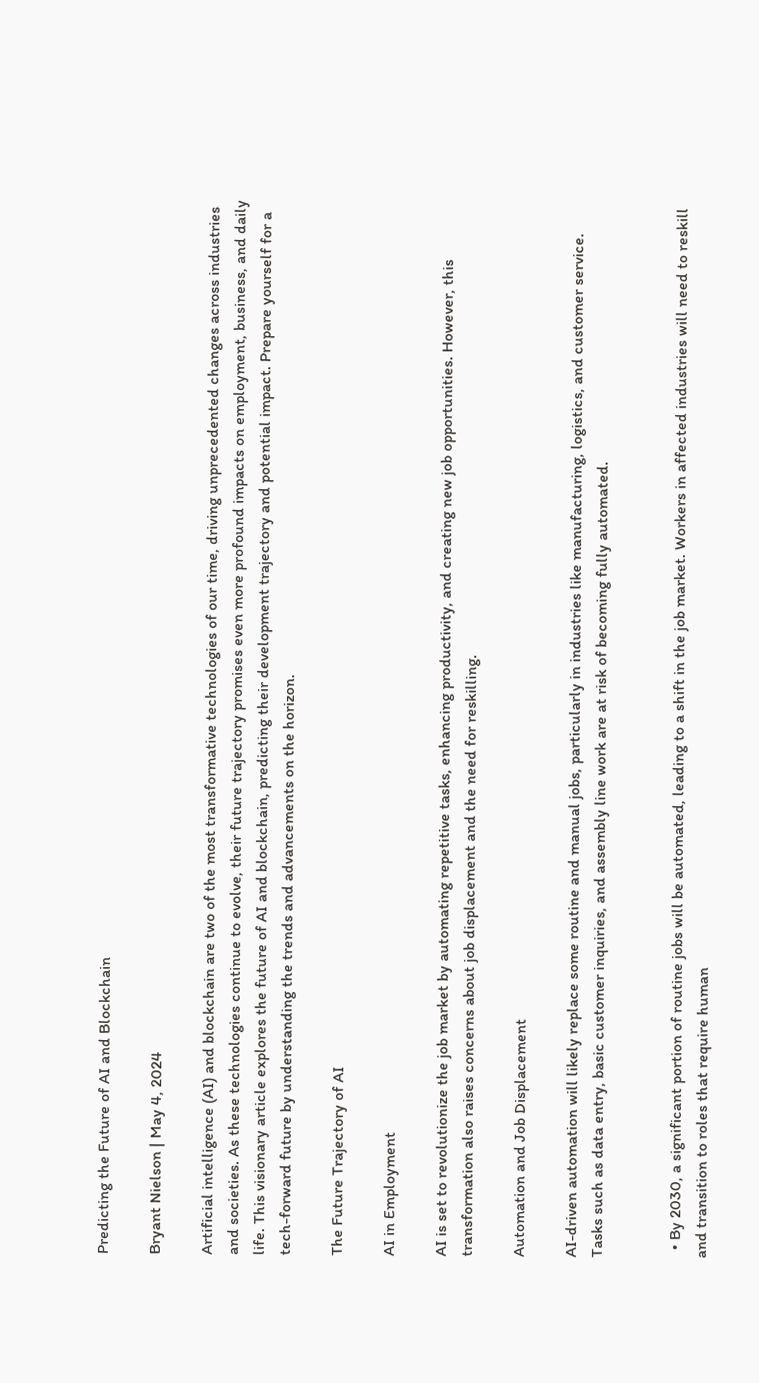Predicting the Future of AI and Blockchain

Bryant Nielson | May 4, 2024

Artificial intelligence (AI) and blockchain are two of the most transformative technologies of our time, driving unprecedented changes across industries and societies. As these technologies continue to evolve, their future trajectory promises even more profound impacts on employment, business, and daily life. This visionary article explores the future of AI and blockchain, predicting their development trajectory and potential impact. Prepare yourself for a tech-forward future by understanding the trends and advancements on the horizon.

The Future Trajectory of AI

AI in Employment

AI is set to revolutionize the job market by automating repetitive tasks, enhancing productivity, and creating new job opportunities. However, this transformation also raises concerns about job displacement and the need for reskilling.

Automation and Job Displacement

AI-driven automation will likely replace some routine and manual jobs, particularly in industries like manufacturing, logistics, and customer service. Tasks such as data entry, basic customer inquiries, and assembly line work are at risk of becoming fully automated.


  • By 2030, a significant portion of routine jobs will be automated, leading to a shift in the job market. Workers in affected industries will need to reskill and transition to roles that require human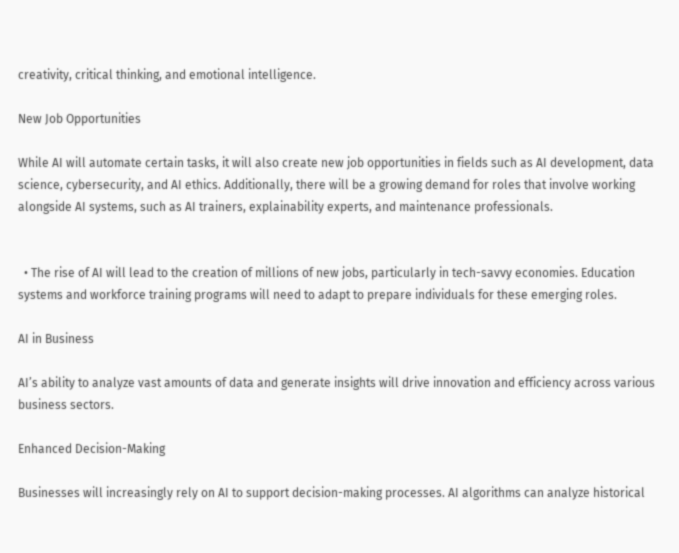creativity, critical thinking, and emotional intelligence.

New Job Opportunities

While AI will automate certain tasks, it will also create new job opportunities in fields such as AI development, data science, cybersecurity, and AI ethics. Additionally, there will be a growing demand for roles that involve working alongside AI systems, such as AI trainers, explainability experts, and maintenance professionals.


  • The rise of AI will lead to the creation of millions of new jobs, particularly in tech-savvy economies. Education systems and workforce training programs will need to adapt to prepare individuals for these emerging roles.

AI in Business

AI’s ability to analyze vast amounts of data and generate insights will drive innovation and efficiency across various business sectors.

Enhanced Decision-Making

Businesses will increasingly rely on AI to support decision-making processes. AI algorithms can analyze historical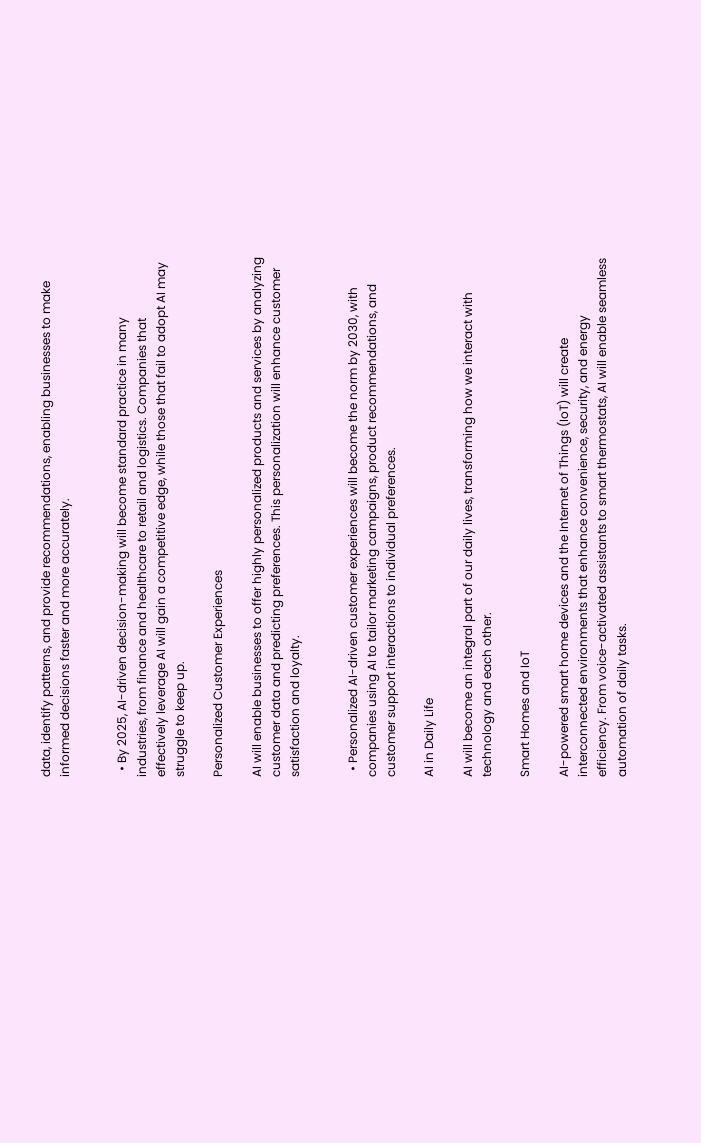data, identify patterns, and provide recommendations, enabling businesses to make informed decisions faster and more accurately.


  • By 2025, AI-driven decision-making will become standard practice in many industries, from finance and healthcare to retail and logistics. Companies that effectively leverage AI will gain a competitive edge, while those that fail to adopt AI may struggle to keep up.

Personalized Customer Experiences

AI will enable businesses to offer highly personalized products and services by analyzing customer data and predicting preferences. This personalization will enhance customer satisfaction and loyalty.


  • Personalized AI-driven customer experiences will become the norm by 2030, with companies using AI to tailor marketing campaigns, product recommendations, and customer support interactions to individual preferences.

AI in Daily Life

AI will become an integral part of our daily lives, transforming how we interact with technology and each other.

Smart Homes and IoT

AI-powered smart home devices and the Internet of Things (IoT) will create interconnected environments that enhance convenience, security, and energy efficiency. From voice-activated assistants to smart thermostats, AI will enable seamless automation of daily tasks.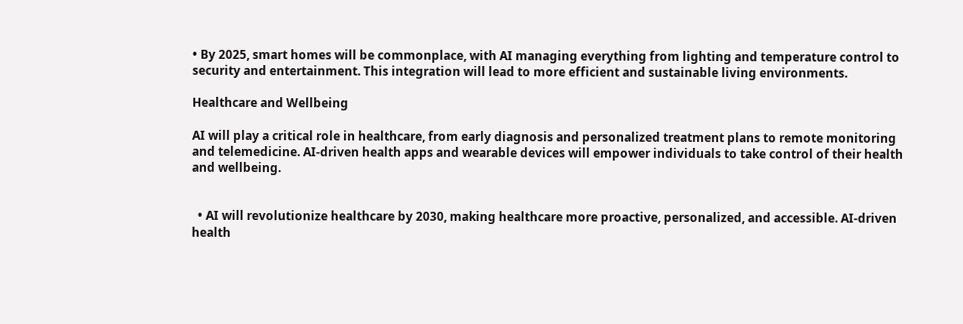• By 2025, smart homes will be commonplace, with AI managing everything from lighting and temperature control to security and entertainment. This integration will lead to more efficient and sustainable living environments.

Healthcare and Wellbeing

AI will play a critical role in healthcare, from early diagnosis and personalized treatment plans to remote monitoring and telemedicine. AI-driven health apps and wearable devices will empower individuals to take control of their health and wellbeing.


  • AI will revolutionize healthcare by 2030, making healthcare more proactive, personalized, and accessible. AI-driven health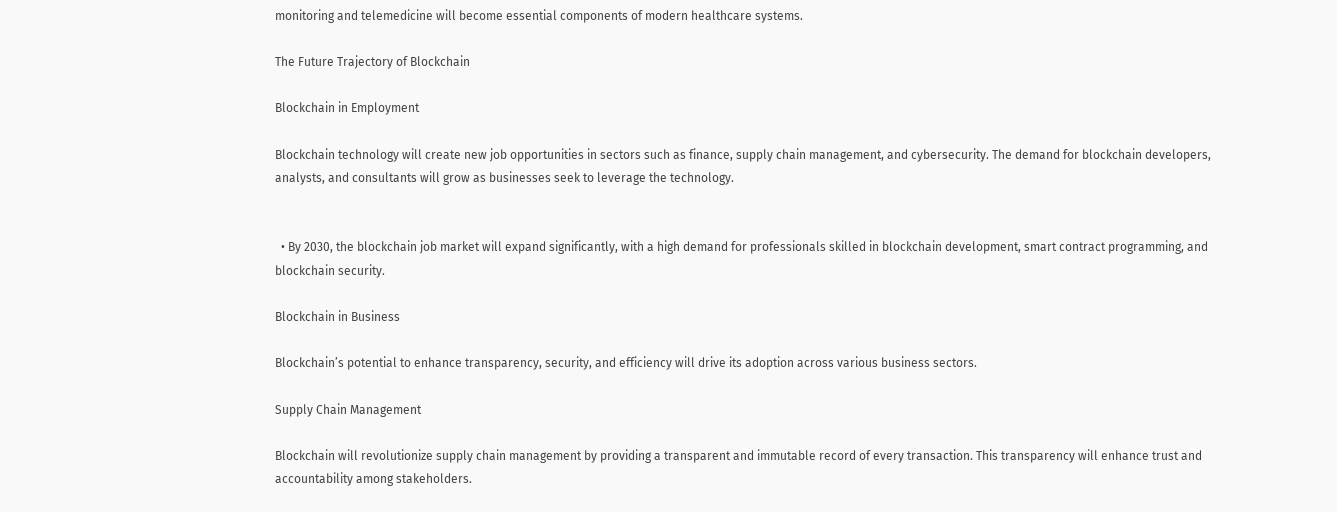monitoring and telemedicine will become essential components of modern healthcare systems.

The Future Trajectory of Blockchain

Blockchain in Employment

Blockchain technology will create new job opportunities in sectors such as finance, supply chain management, and cybersecurity. The demand for blockchain developers, analysts, and consultants will grow as businesses seek to leverage the technology.


  • By 2030, the blockchain job market will expand significantly, with a high demand for professionals skilled in blockchain development, smart contract programming, and blockchain security.

Blockchain in Business

Blockchain’s potential to enhance transparency, security, and efficiency will drive its adoption across various business sectors.

Supply Chain Management

Blockchain will revolutionize supply chain management by providing a transparent and immutable record of every transaction. This transparency will enhance trust and accountability among stakeholders.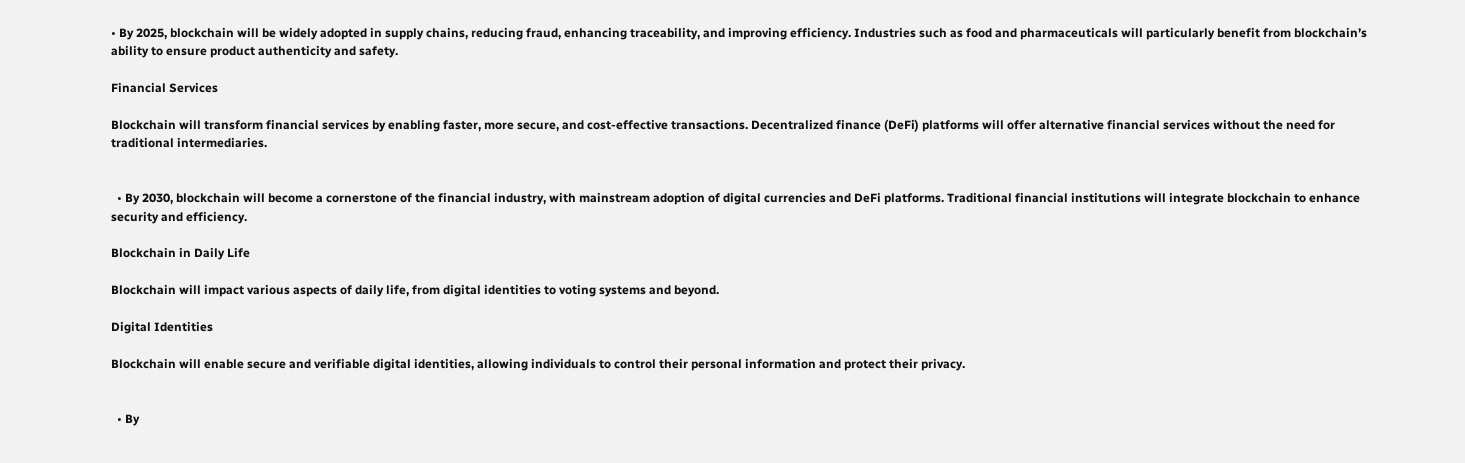• By 2025, blockchain will be widely adopted in supply chains, reducing fraud, enhancing traceability, and improving efficiency. Industries such as food and pharmaceuticals will particularly benefit from blockchain’s ability to ensure product authenticity and safety.

Financial Services

Blockchain will transform financial services by enabling faster, more secure, and cost-effective transactions. Decentralized finance (DeFi) platforms will offer alternative financial services without the need for traditional intermediaries.


  • By 2030, blockchain will become a cornerstone of the financial industry, with mainstream adoption of digital currencies and DeFi platforms. Traditional financial institutions will integrate blockchain to enhance security and efficiency.

Blockchain in Daily Life

Blockchain will impact various aspects of daily life, from digital identities to voting systems and beyond.

Digital Identities

Blockchain will enable secure and verifiable digital identities, allowing individuals to control their personal information and protect their privacy.


  • By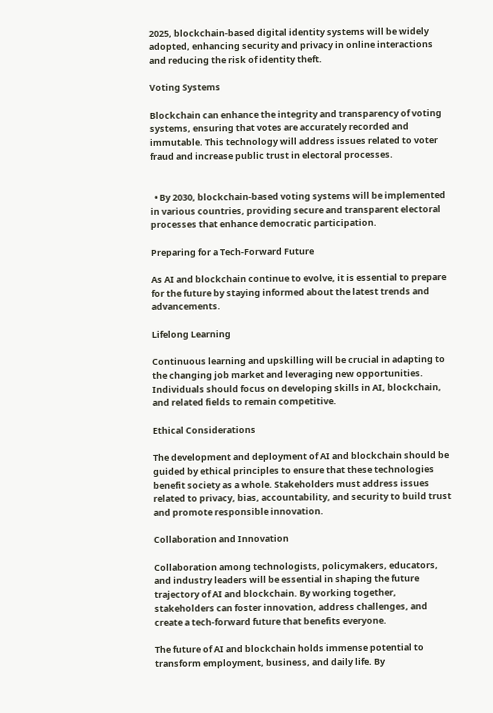2025, blockchain-based digital identity systems will be widely adopted, enhancing security and privacy in online interactions and reducing the risk of identity theft.

Voting Systems

Blockchain can enhance the integrity and transparency of voting systems, ensuring that votes are accurately recorded and immutable. This technology will address issues related to voter fraud and increase public trust in electoral processes.


  • By 2030, blockchain-based voting systems will be implemented in various countries, providing secure and transparent electoral processes that enhance democratic participation.

Preparing for a Tech-Forward Future

As AI and blockchain continue to evolve, it is essential to prepare for the future by staying informed about the latest trends and advancements.

Lifelong Learning

Continuous learning and upskilling will be crucial in adapting to the changing job market and leveraging new opportunities. Individuals should focus on developing skills in AI, blockchain, and related fields to remain competitive.

Ethical Considerations

The development and deployment of AI and blockchain should be guided by ethical principles to ensure that these technologies benefit society as a whole. Stakeholders must address issues related to privacy, bias, accountability, and security to build trust and promote responsible innovation.

Collaboration and Innovation

Collaboration among technologists, policymakers, educators, and industry leaders will be essential in shaping the future trajectory of AI and blockchain. By working together, stakeholders can foster innovation, address challenges, and create a tech-forward future that benefits everyone.

The future of AI and blockchain holds immense potential to transform employment, business, and daily life. By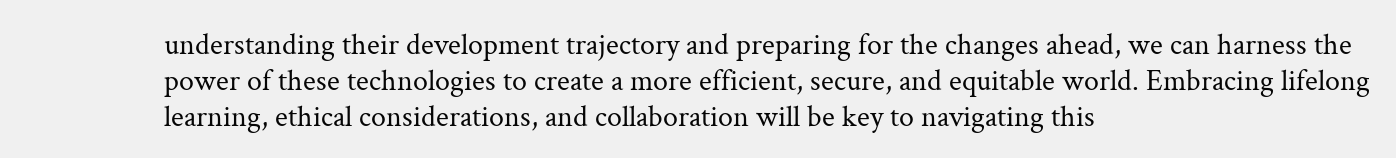understanding their development trajectory and preparing for the changes ahead, we can harness the power of these technologies to create a more efficient, secure, and equitable world. Embracing lifelong learning, ethical considerations, and collaboration will be key to navigating this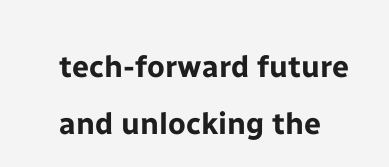tech-forward future and unlocking the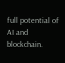full potential of AI and blockchain.